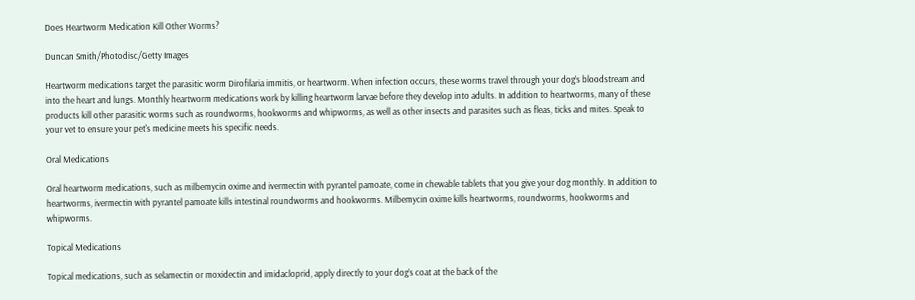Does Heartworm Medication Kill Other Worms?

Duncan Smith/Photodisc/Getty Images

Heartworm medications target the parasitic worm Dirofilaria immitis, or heartworm. When infection occurs, these worms travel through your dog’s bloodstream and into the heart and lungs. Monthly heartworm medications work by killing heartworm larvae before they develop into adults. In addition to heartworms, many of these products kill other parasitic worms such as roundworms, hookworms and whipworms, as well as other insects and parasites such as fleas, ticks and mites. Speak to your vet to ensure your pet's medicine meets his specific needs.

Oral Medications

Oral heartworm medications, such as milbemycin oxime and ivermectin with pyrantel pamoate, come in chewable tablets that you give your dog monthly. In addition to heartworms, ivermectin with pyrantel pamoate kills intestinal roundworms and hookworms. Milbemycin oxime kills heartworms, roundworms, hookworms and whipworms.

Topical Medications

Topical medications, such as selamectin or moxidectin and imidacloprid, apply directly to your dog’s coat at the back of the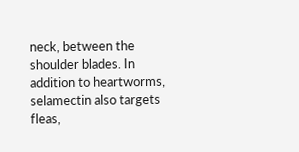neck, between the shoulder blades. In addition to heartworms, selamectin also targets fleas,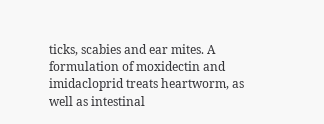ticks, scabies and ear mites. A formulation of moxidectin and imidacloprid treats heartworm, as well as intestinal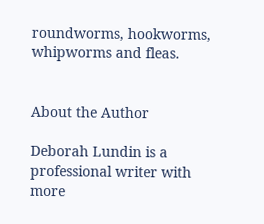roundworms, hookworms, whipworms and fleas.


About the Author

Deborah Lundin is a professional writer with more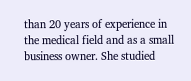than 20 years of experience in the medical field and as a small business owner. She studied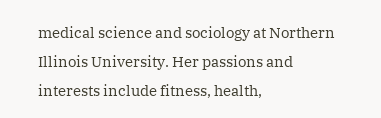medical science and sociology at Northern Illinois University. Her passions and interests include fitness, health,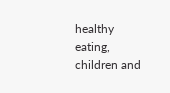healthy eating, children and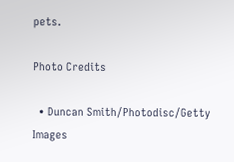pets.

Photo Credits

  • Duncan Smith/Photodisc/Getty Images